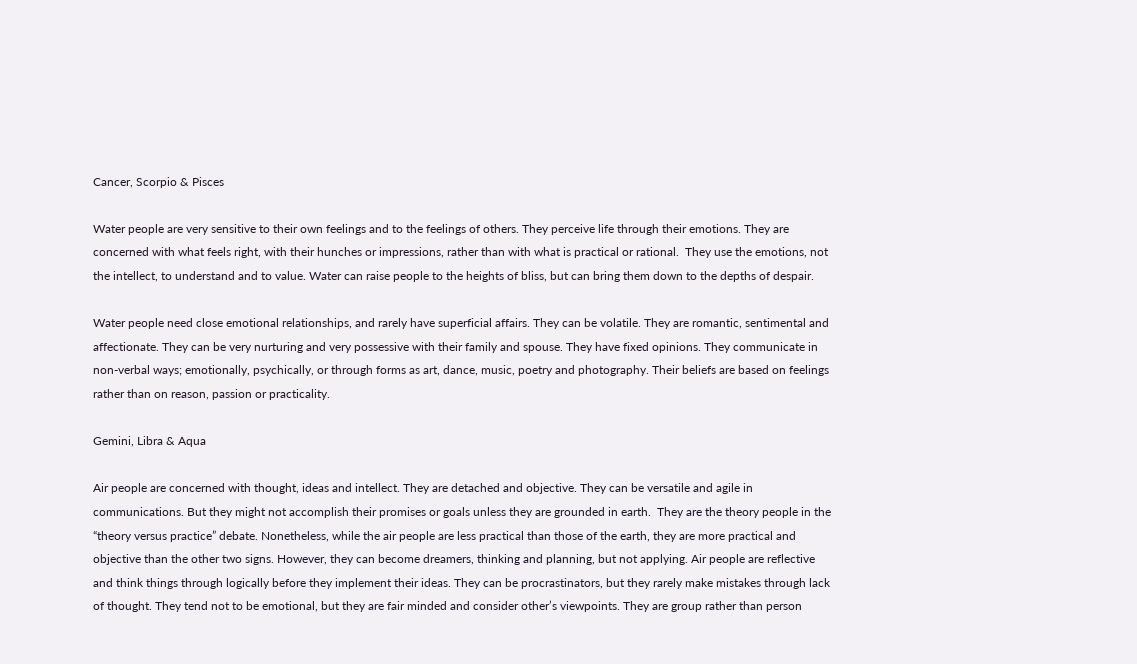Cancer, Scorpio & Pisces

Water people are very sensitive to their own feelings and to the feelings of others. They perceive life through their emotions. They are concerned with what feels right, with their hunches or impressions, rather than with what is practical or rational.  They use the emotions, not the intellect, to understand and to value. Water can raise people to the heights of bliss, but can bring them down to the depths of despair.

Water people need close emotional relationships, and rarely have superficial affairs. They can be volatile. They are romantic, sentimental and affectionate. They can be very nurturing and very possessive with their family and spouse. They have fixed opinions. They communicate in non-verbal ways; emotionally, psychically, or through forms as art, dance, music, poetry and photography. Their beliefs are based on feelings rather than on reason, passion or practicality.

Gemini, Libra & Aqua

Air people are concerned with thought, ideas and intellect. They are detached and objective. They can be versatile and agile in communications. But they might not accomplish their promises or goals unless they are grounded in earth.  They are the theory people in the “theory versus practice” debate. Nonetheless, while the air people are less practical than those of the earth, they are more practical and objective than the other two signs. However, they can become dreamers, thinking and planning, but not applying. Air people are reflective and think things through logically before they implement their ideas. They can be procrastinators, but they rarely make mistakes through lack of thought. They tend not to be emotional, but they are fair minded and consider other’s viewpoints. They are group rather than person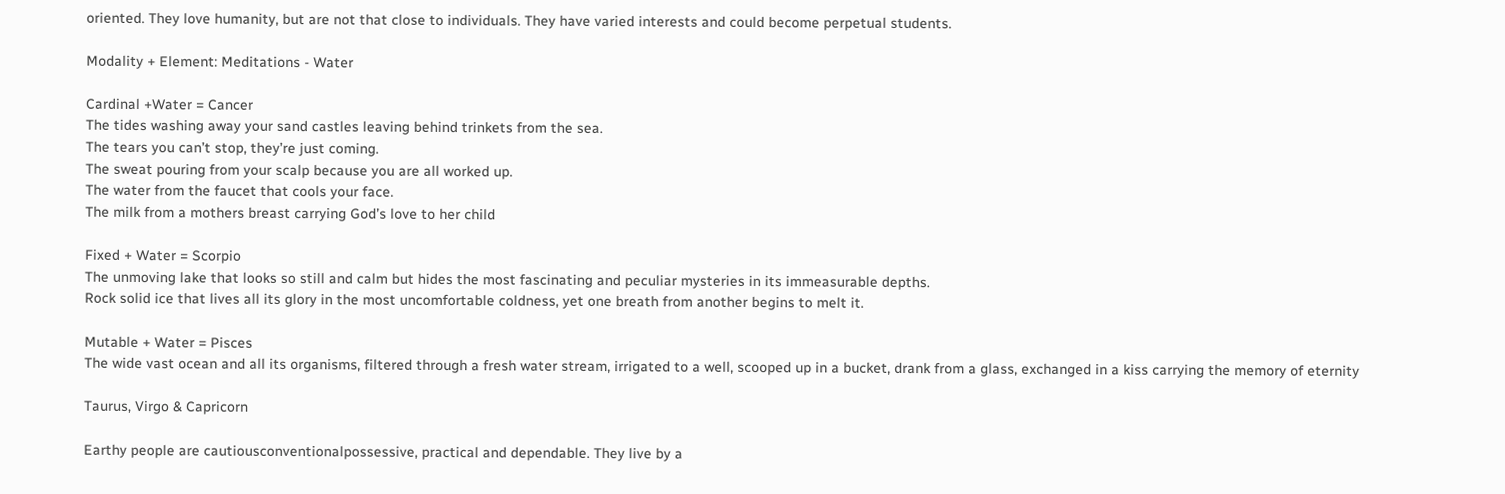oriented. They love humanity, but are not that close to individuals. They have varied interests and could become perpetual students.

Modality + Element: Meditations - Water

Cardinal +Water = Cancer
The tides washing away your sand castles leaving behind trinkets from the sea.
The tears you can’t stop, they’re just coming.
The sweat pouring from your scalp because you are all worked up.
The water from the faucet that cools your face.
The milk from a mothers breast carrying God’s love to her child

Fixed + Water = Scorpio
The unmoving lake that looks so still and calm but hides the most fascinating and peculiar mysteries in its immeasurable depths.
Rock solid ice that lives all its glory in the most uncomfortable coldness, yet one breath from another begins to melt it.

Mutable + Water = Pisces
The wide vast ocean and all its organisms, filtered through a fresh water stream, irrigated to a well, scooped up in a bucket, drank from a glass, exchanged in a kiss carrying the memory of eternity

Taurus, Virgo & Capricorn

Earthy people are cautiousconventionalpossessive, practical and dependable. They live by a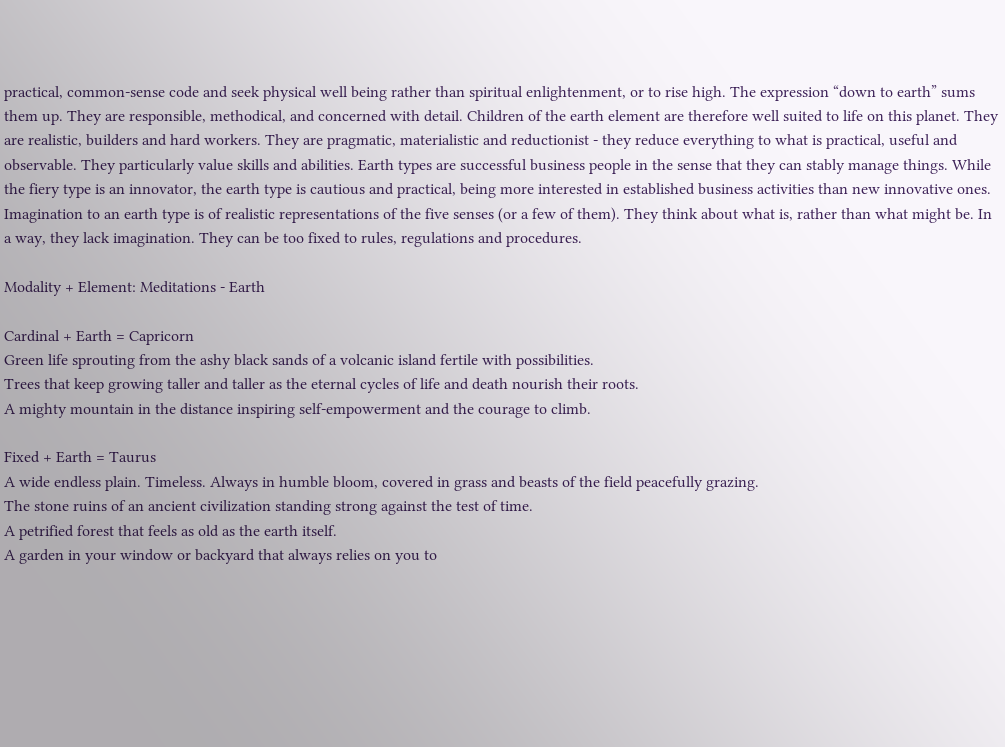practical, common-sense code and seek physical well being rather than spiritual enlightenment, or to rise high. The expression “down to earth” sums them up. They are responsible, methodical, and concerned with detail. Children of the earth element are therefore well suited to life on this planet. They are realistic, builders and hard workers. They are pragmatic, materialistic and reductionist - they reduce everything to what is practical, useful and observable. They particularly value skills and abilities. Earth types are successful business people in the sense that they can stably manage things. While the fiery type is an innovator, the earth type is cautious and practical, being more interested in established business activities than new innovative ones. Imagination to an earth type is of realistic representations of the five senses (or a few of them). They think about what is, rather than what might be. In a way, they lack imagination. They can be too fixed to rules, regulations and procedures.

Modality + Element: Meditations - Earth

Cardinal + Earth = Capricorn
Green life sprouting from the ashy black sands of a volcanic island fertile with possibilities.
Trees that keep growing taller and taller as the eternal cycles of life and death nourish their roots.
A mighty mountain in the distance inspiring self-empowerment and the courage to climb.

Fixed + Earth = Taurus
A wide endless plain. Timeless. Always in humble bloom, covered in grass and beasts of the field peacefully grazing.
The stone ruins of an ancient civilization standing strong against the test of time.
A petrified forest that feels as old as the earth itself.
A garden in your window or backyard that always relies on you to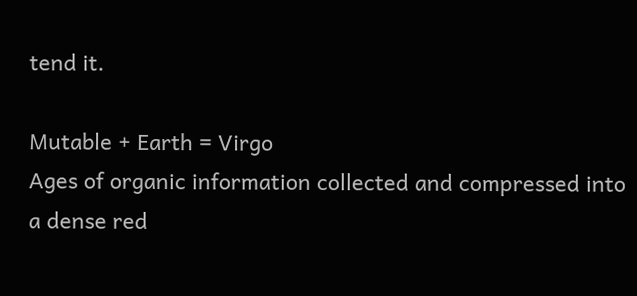tend it.

Mutable + Earth = Virgo
Ages of organic information collected and compressed into a dense red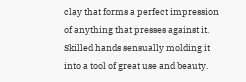clay that forms a perfect impression of anything that presses against it. Skilled hands sensually molding it into a tool of great use and beauty.